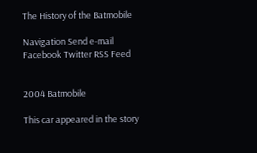The History of the Batmobile

Navigation Send e-mail Facebook Twitter RSS Feed


2004 Batmobile

This car appeared in the story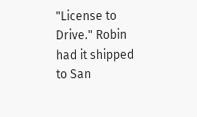"License to Drive." Robin had it shipped to San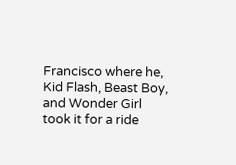Francisco where he, Kid Flash, Beast Boy, and Wonder Girl took it for a ride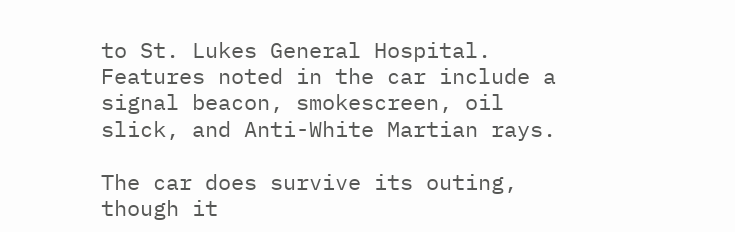to St. Lukes General Hospital. Features noted in the car include a signal beacon, smokescreen, oil slick, and Anti-White Martian rays.

The car does survive its outing, though it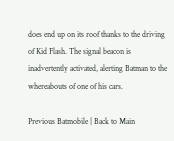does end up on its roof thanks to the driving of Kid Flash. The signal beacon is inadvertently activated, alerting Batman to the whereabouts of one of his cars.

Previous Batmobile | Back to Main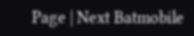Page | Next Batmobile